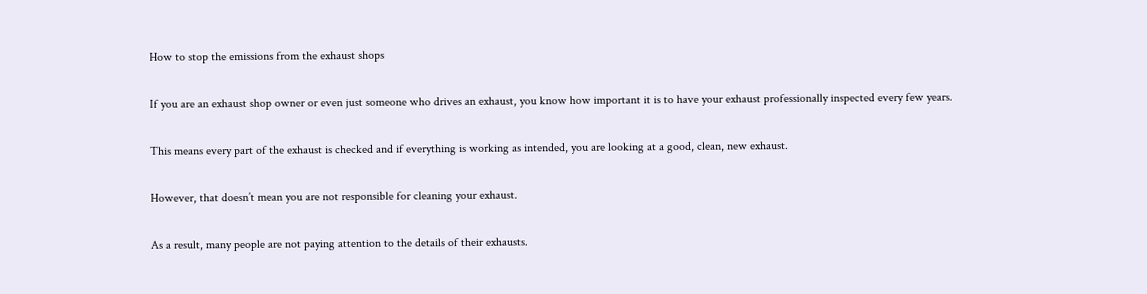How to stop the emissions from the exhaust shops

If you are an exhaust shop owner or even just someone who drives an exhaust, you know how important it is to have your exhaust professionally inspected every few years.

This means every part of the exhaust is checked and if everything is working as intended, you are looking at a good, clean, new exhaust.

However, that doesn’t mean you are not responsible for cleaning your exhaust.

As a result, many people are not paying attention to the details of their exhausts.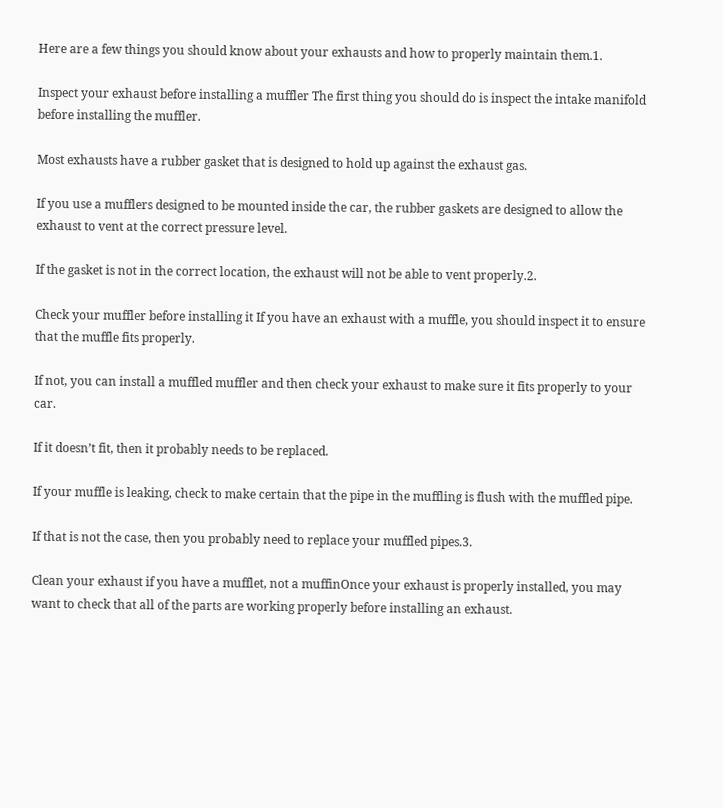Here are a few things you should know about your exhausts and how to properly maintain them.1.

Inspect your exhaust before installing a muffler The first thing you should do is inspect the intake manifold before installing the muffler.

Most exhausts have a rubber gasket that is designed to hold up against the exhaust gas.

If you use a mufflers designed to be mounted inside the car, the rubber gaskets are designed to allow the exhaust to vent at the correct pressure level.

If the gasket is not in the correct location, the exhaust will not be able to vent properly.2.

Check your muffler before installing it If you have an exhaust with a muffle, you should inspect it to ensure that the muffle fits properly.

If not, you can install a muffled muffler and then check your exhaust to make sure it fits properly to your car.

If it doesn’t fit, then it probably needs to be replaced.

If your muffle is leaking, check to make certain that the pipe in the muffling is flush with the muffled pipe.

If that is not the case, then you probably need to replace your muffled pipes.3.

Clean your exhaust if you have a mufflet, not a muffinOnce your exhaust is properly installed, you may want to check that all of the parts are working properly before installing an exhaust.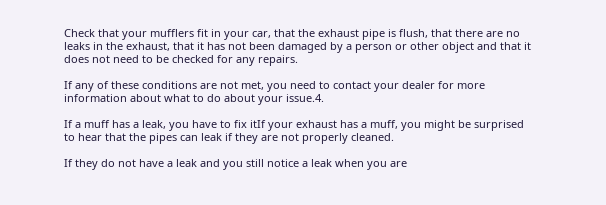Check that your mufflers fit in your car, that the exhaust pipe is flush, that there are no leaks in the exhaust, that it has not been damaged by a person or other object and that it does not need to be checked for any repairs.

If any of these conditions are not met, you need to contact your dealer for more information about what to do about your issue.4.

If a muff has a leak, you have to fix itIf your exhaust has a muff, you might be surprised to hear that the pipes can leak if they are not properly cleaned.

If they do not have a leak and you still notice a leak when you are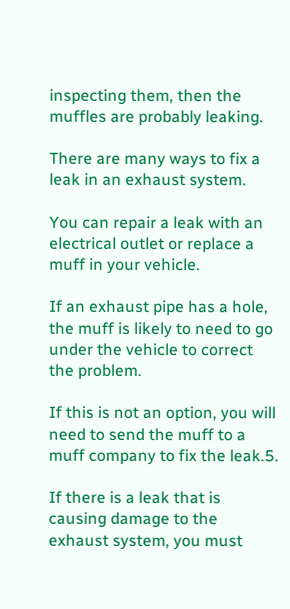inspecting them, then the muffles are probably leaking.

There are many ways to fix a leak in an exhaust system.

You can repair a leak with an electrical outlet or replace a muff in your vehicle.

If an exhaust pipe has a hole, the muff is likely to need to go under the vehicle to correct the problem.

If this is not an option, you will need to send the muff to a muff company to fix the leak.5.

If there is a leak that is causing damage to the exhaust system, you must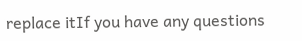replace itIf you have any questions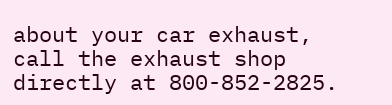about your car exhaust, call the exhaust shop directly at 800-852-2825.